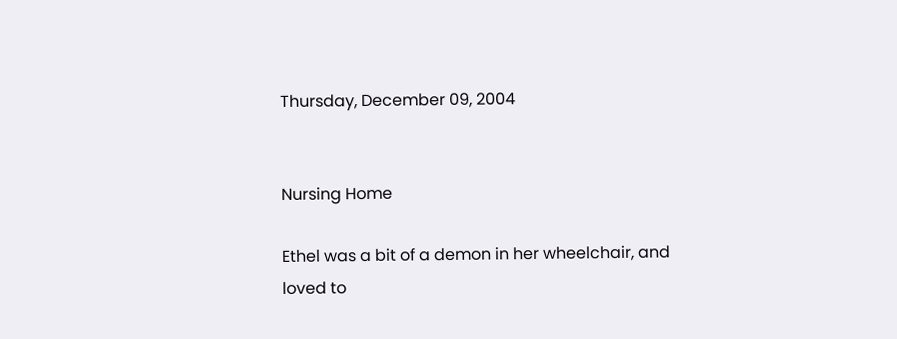Thursday, December 09, 2004


Nursing Home

Ethel was a bit of a demon in her wheelchair, and
loved to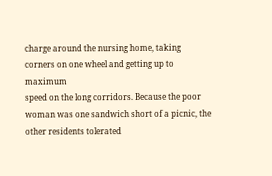charge around the nursing home, taking
corners on one wheel and getting up to maximum
speed on the long corridors. Because the poor
woman was one sandwich short of a picnic, the
other residents tolerated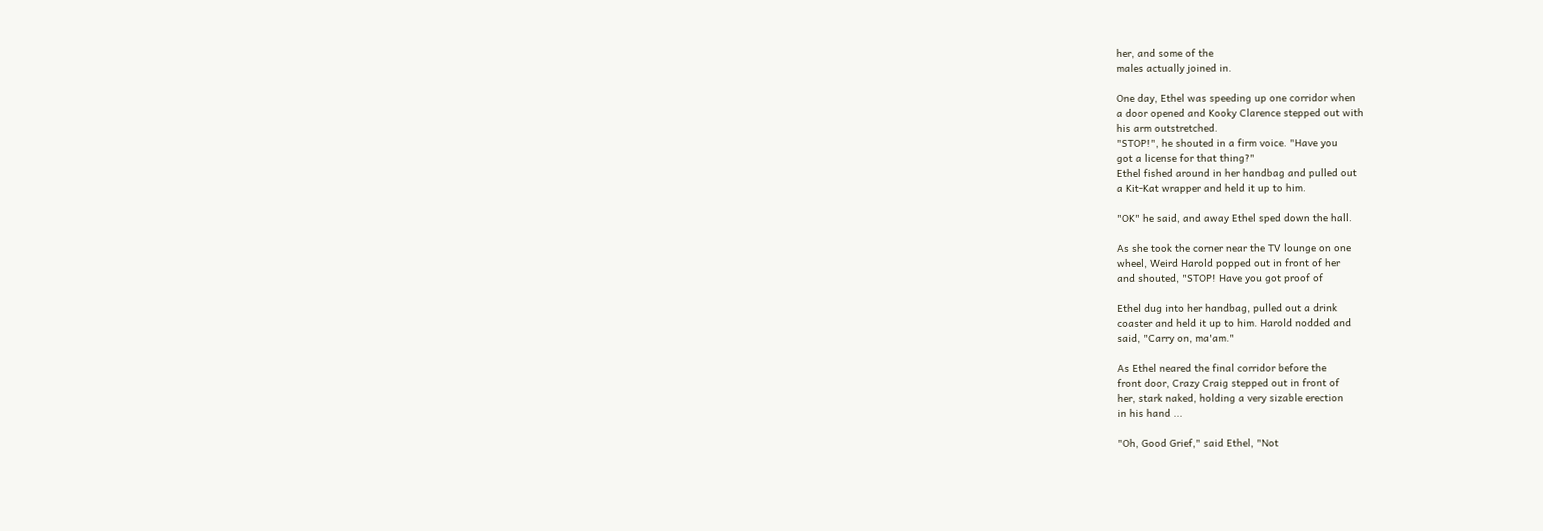her, and some of the
males actually joined in.

One day, Ethel was speeding up one corridor when
a door opened and Kooky Clarence stepped out with
his arm outstretched.
"STOP!", he shouted in a firm voice. "Have you
got a license for that thing?"
Ethel fished around in her handbag and pulled out
a Kit-Kat wrapper and held it up to him.

"OK" he said, and away Ethel sped down the hall.

As she took the corner near the TV lounge on one
wheel, Weird Harold popped out in front of her
and shouted, "STOP! Have you got proof of

Ethel dug into her handbag, pulled out a drink
coaster and held it up to him. Harold nodded and
said, "Carry on, ma'am."

As Ethel neared the final corridor before the
front door, Crazy Craig stepped out in front of
her, stark naked, holding a very sizable erection
in his hand ...

"Oh, Good Grief," said Ethel, "Not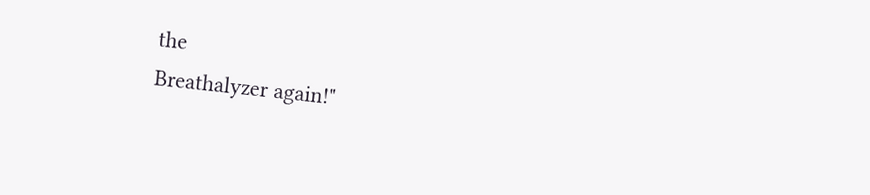the
Breathalyzer again!"